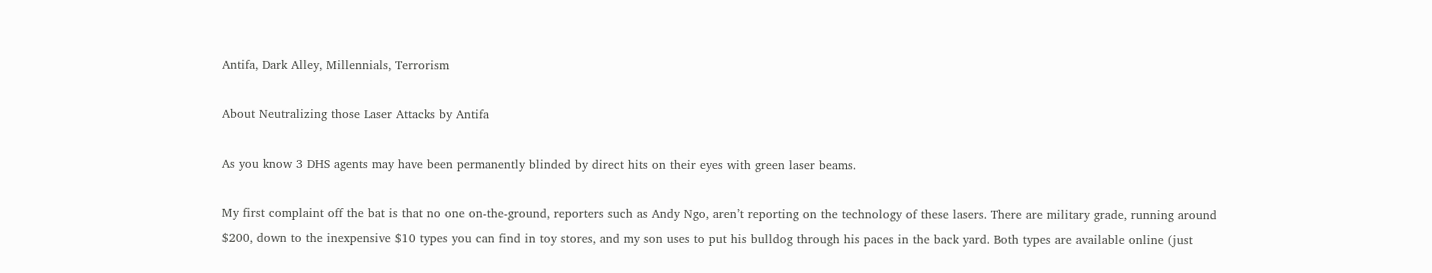Antifa, Dark Alley, Millennials, Terrorism

About Neutralizing those Laser Attacks by Antifa

As you know 3 DHS agents may have been permanently blinded by direct hits on their eyes with green laser beams.

My first complaint off the bat is that no one on-the-ground, reporters such as Andy Ngo, aren’t reporting on the technology of these lasers. There are military grade, running around $200, down to the inexpensive $10 types you can find in toy stores, and my son uses to put his bulldog through his paces in the back yard. Both types are available online (just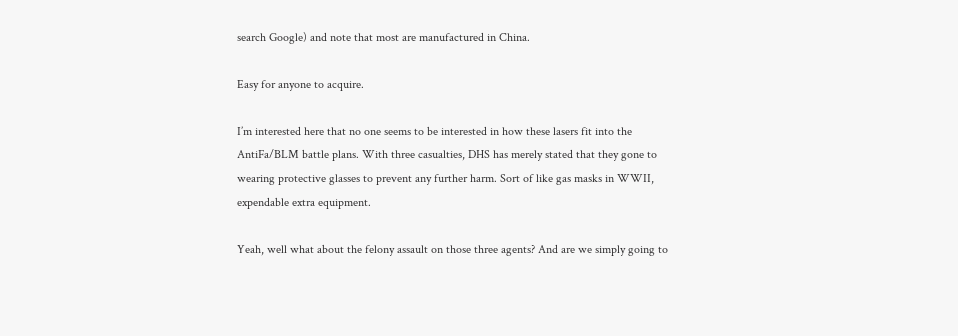search Google) and note that most are manufactured in China.

Easy for anyone to acquire.

I’m interested here that no one seems to be interested in how these lasers fit into the AntiFa/BLM battle plans. With three casualties, DHS has merely stated that they gone to wearing protective glasses to prevent any further harm. Sort of like gas masks in WWII, expendable extra equipment.

Yeah, well what about the felony assault on those three agents? And are we simply going to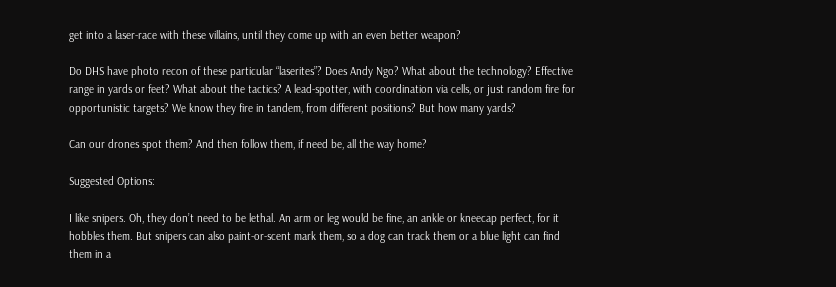get into a laser-race with these villains, until they come up with an even better weapon?

Do DHS have photo recon of these particular “laserites”? Does Andy Ngo? What about the technology? Effective range in yards or feet? What about the tactics? A lead-spotter, with coordination via cells, or just random fire for opportunistic targets? We know they fire in tandem, from different positions? But how many yards?

Can our drones spot them? And then follow them, if need be, all the way home?

Suggested Options:

I like snipers. Oh, they don’t need to be lethal. An arm or leg would be fine, an ankle or kneecap perfect, for it hobbles them. But snipers can also paint-or-scent mark them, so a dog can track them or a blue light can find them in a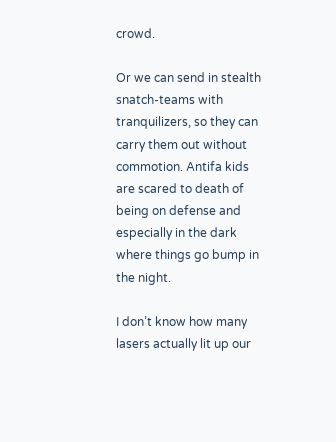crowd.

Or we can send in stealth snatch-teams with tranquilizers, so they can carry them out without commotion. Antifa kids are scared to death of being on defense and especially in the dark where things go bump in the night.

I don’t know how many lasers actually lit up our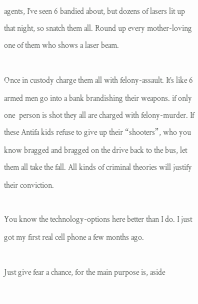agents, I’ve seen 6 bandied about, but dozens of lasers lit up that night, so snatch them all. Round up every mother-loving one of them who shows a laser beam.

Once in custody charge them all with felony-assault. It’s like 6 armed men go into a bank brandishing their weapons. if only one  person is shot they all are charged with felony-murder. If these Antifa kids refuse to give up their “shooters”, who you know bragged and bragged on the drive back to the bus, let them all take the fall. All kinds of criminal theories will justify their conviction.

You know the technology-options here better than I do. I just got my first real cell phone a few months ago.

Just give fear a chance, for the main purpose is, aside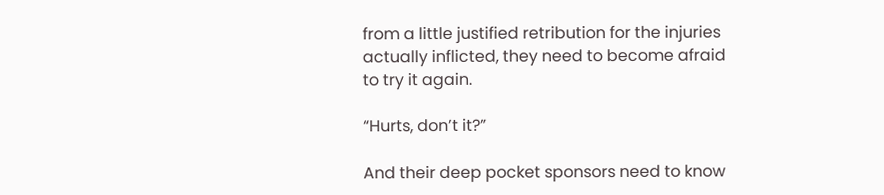from a little justified retribution for the injuries actually inflicted, they need to become afraid to try it again.

“Hurts, don’t it?”

And their deep pocket sponsors need to know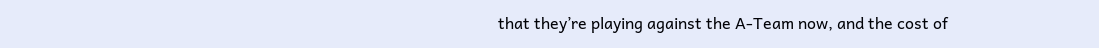that they’re playing against the A-Team now, and the cost of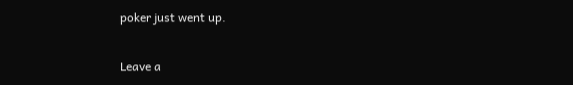poker just went up.


Leave a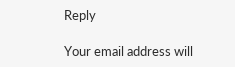Reply

Your email address will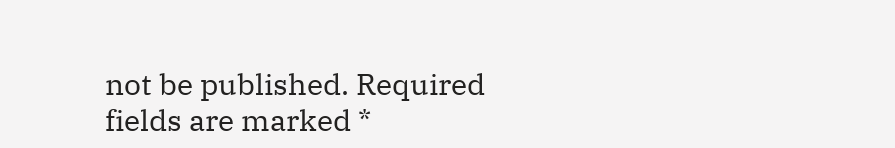not be published. Required fields are marked *